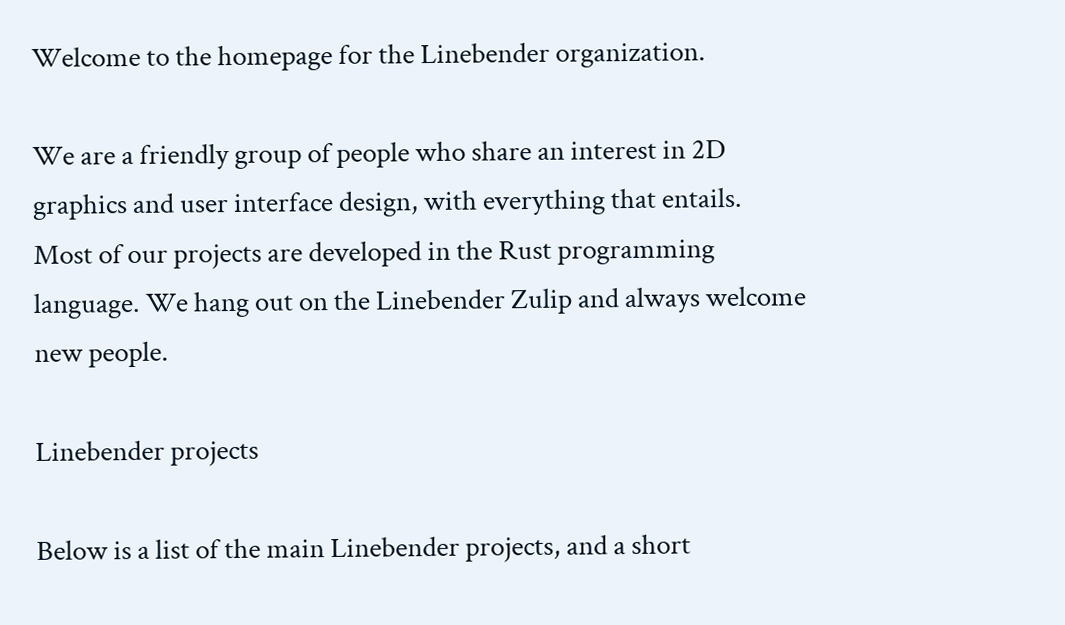Welcome to the homepage for the Linebender organization.

We are a friendly group of people who share an interest in 2D graphics and user interface design, with everything that entails. Most of our projects are developed in the Rust programming language. We hang out on the Linebender Zulip and always welcome new people.

Linebender projects

Below is a list of the main Linebender projects, and a short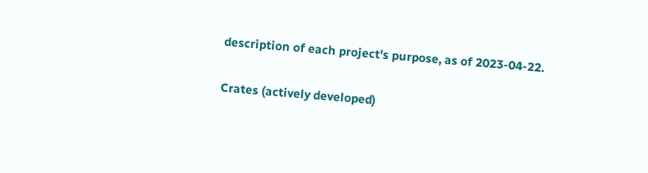description of each project's purpose, as of 2023-04-22.

Crates (actively developed)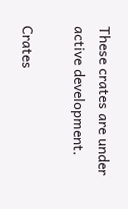These crates are under active development.

Crates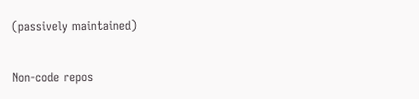(passively maintained)

Non-code repos